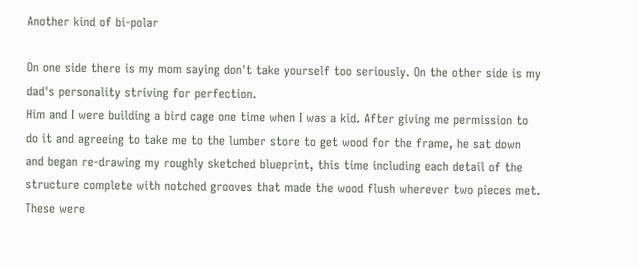Another kind of bi-polar

On one side there is my mom saying don't take yourself too seriously. On the other side is my dad's personality striving for perfection.
Him and I were building a bird cage one time when I was a kid. After giving me permission to do it and agreeing to take me to the lumber store to get wood for the frame, he sat down and began re-drawing my roughly sketched blueprint, this time including each detail of the structure complete with notched grooves that made the wood flush wherever two pieces met. These were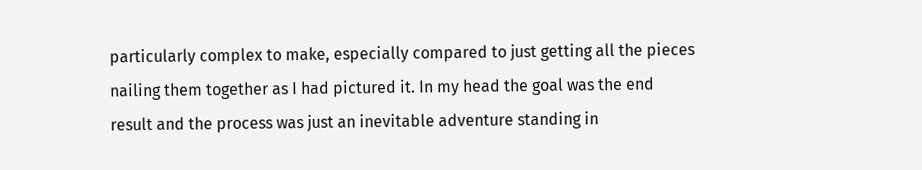particularly complex to make, especially compared to just getting all the pieces nailing them together as I had pictured it. In my head the goal was the end result and the process was just an inevitable adventure standing in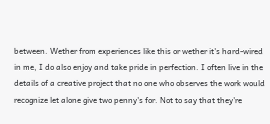between. Wether from experiences like this or wether it's hard-wired in me, I do also enjoy and take pride in perfection. I often live in the details of a creative project that no one who observes the work would recognize let alone give two penny's for. Not to say that they're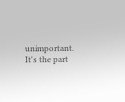unimportant. It's the part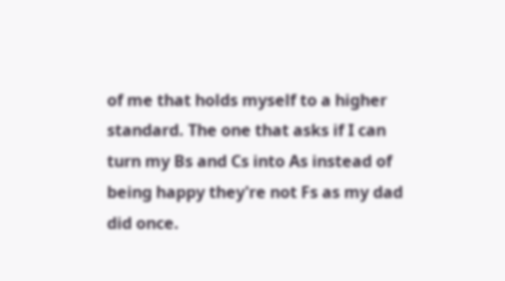of me that holds myself to a higher standard. The one that asks if I can turn my Bs and Cs into As instead of being happy they're not Fs as my dad did once.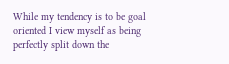While my tendency is to be goal oriented I view myself as being perfectly split down the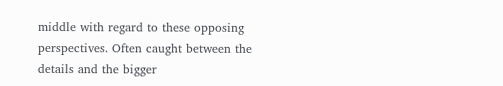middle with regard to these opposing perspectives. Often caught between the details and the bigger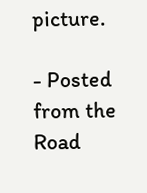picture.

- Posted from the Road